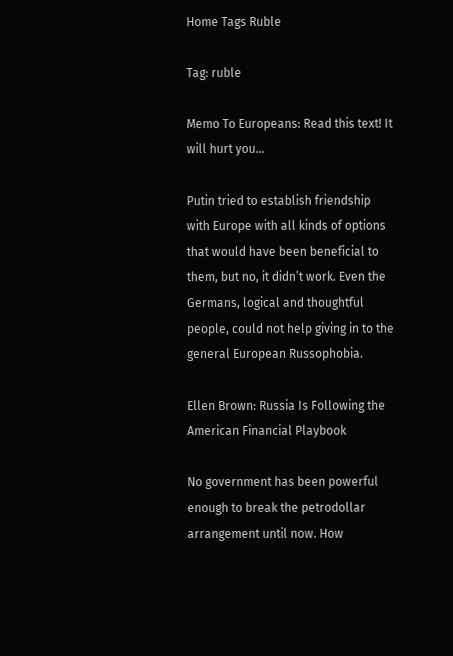Home Tags Ruble

Tag: ruble

Memo To Europeans: Read this text! It will hurt you...

Putin tried to establish friendship with Europe with all kinds of options that would have been beneficial to them, but no, it didn’t work. Even the Germans, logical and thoughtful people, could not help giving in to the general European Russophobia.

Ellen Brown: Russia Is Following the American Financial Playbook

No government has been powerful enough to break the petrodollar arrangement until now. How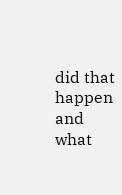did that happen and what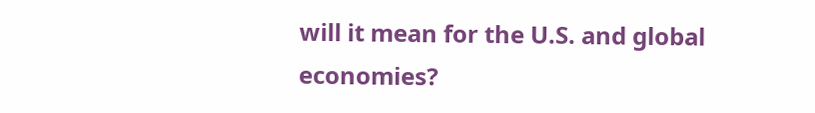will it mean for the U.S. and global economies?